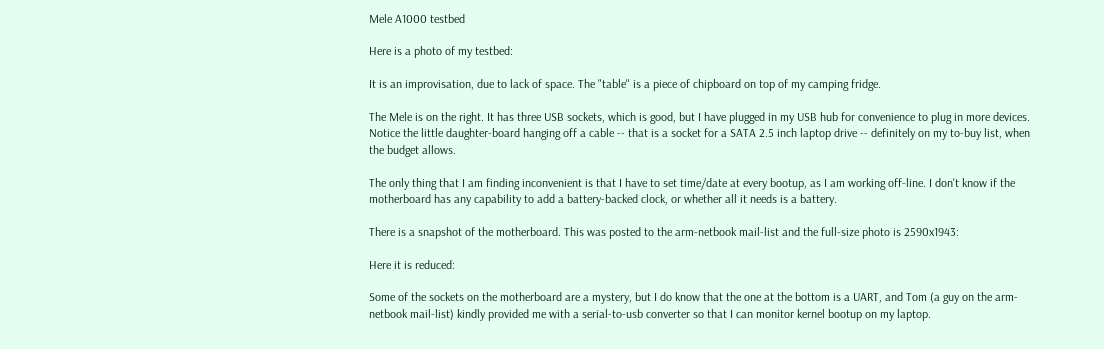Mele A1000 testbed

Here is a photo of my testbed:

It is an improvisation, due to lack of space. The "table" is a piece of chipboard on top of my camping fridge.

The Mele is on the right. It has three USB sockets, which is good, but I have plugged in my USB hub for convenience to plug in more devices.
Notice the little daughter-board hanging off a cable -- that is a socket for a SATA 2.5 inch laptop drive -- definitely on my to-buy list, when the budget allows.

The only thing that I am finding inconvenient is that I have to set time/date at every bootup, as I am working off-line. I don't know if the motherboard has any capability to add a battery-backed clock, or whether all it needs is a battery.

There is a snapshot of the motherboard. This was posted to the arm-netbook mail-list and the full-size photo is 2590x1943:

Here it is reduced:

Some of the sockets on the motherboard are a mystery, but I do know that the one at the bottom is a UART, and Tom (a guy on the arm-netbook mail-list) kindly provided me with a serial-to-usb converter so that I can monitor kernel bootup on my laptop.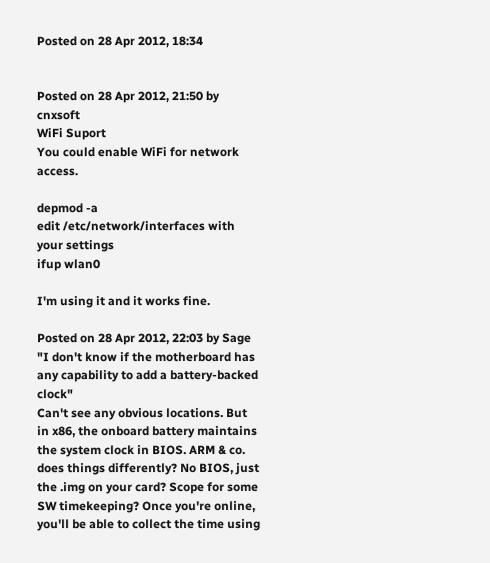Posted on 28 Apr 2012, 18:34


Posted on 28 Apr 2012, 21:50 by cnxsoft
WiFi Suport
You could enable WiFi for network access.

depmod -a
edit /etc/network/interfaces with your settings
ifup wlan0

I'm using it and it works fine.

Posted on 28 Apr 2012, 22:03 by Sage
"I don't know if the motherboard has any capability to add a battery-backed clock"
Can't see any obvious locations. But in x86, the onboard battery maintains the system clock in BIOS. ARM & co. does things differently? No BIOS, just the .img on your card? Scope for some SW timekeeping? Once you're online, you'll be able to collect the time using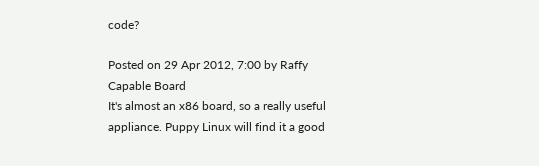code?

Posted on 29 Apr 2012, 7:00 by Raffy
Capable Board
It's almost an x86 board, so a really useful appliance. Puppy Linux will find it a good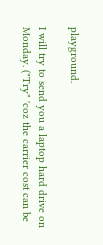playground.

I will try to send you a laptop hard drive on Monday. ("Try" 'coz the carrier cost can be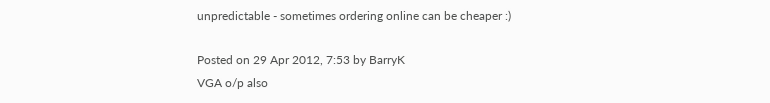unpredictable - sometimes ordering online can be cheaper :)

Posted on 29 Apr 2012, 7:53 by BarryK
VGA o/p also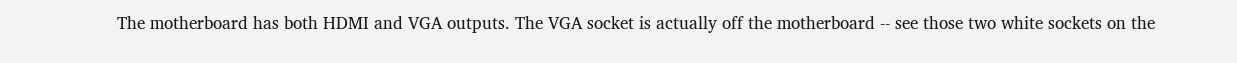The motherboard has both HDMI and VGA outputs. The VGA socket is actually off the motherboard -- see those two white sockets on the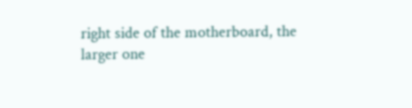right side of the motherboard, the larger one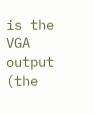is the VGA output (the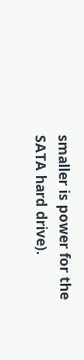smaller is power for the SATA hard drive).